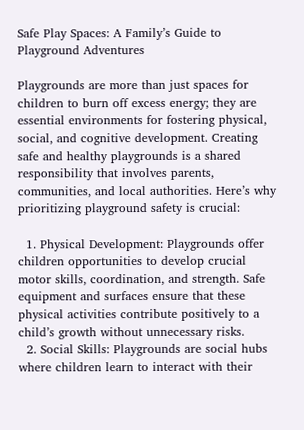Safe Play Spaces: A Family’s Guide to Playground Adventures

Playgrounds are more than just spaces for children to burn off excess energy; they are essential environments for fostering physical, social, and cognitive development. Creating safe and healthy playgrounds is a shared responsibility that involves parents, communities, and local authorities. Here’s why prioritizing playground safety is crucial:

  1. Physical Development: Playgrounds offer children opportunities to develop crucial motor skills, coordination, and strength. Safe equipment and surfaces ensure that these physical activities contribute positively to a child’s growth without unnecessary risks.
  2. Social Skills: Playgrounds are social hubs where children learn to interact with their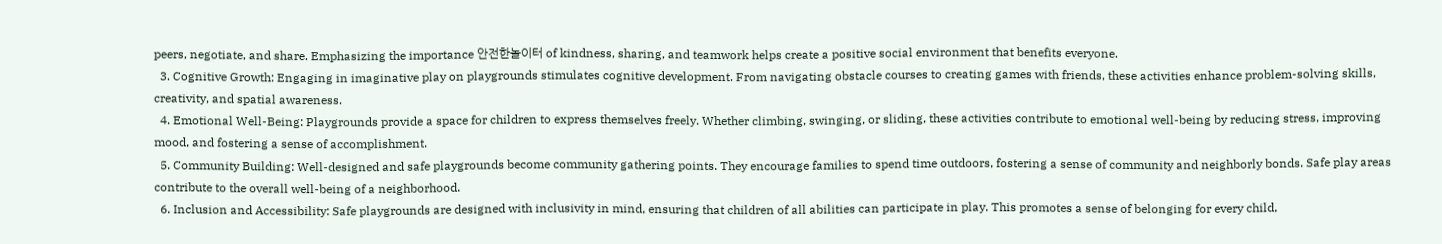peers, negotiate, and share. Emphasizing the importance 안전한놀이터 of kindness, sharing, and teamwork helps create a positive social environment that benefits everyone.
  3. Cognitive Growth: Engaging in imaginative play on playgrounds stimulates cognitive development. From navigating obstacle courses to creating games with friends, these activities enhance problem-solving skills, creativity, and spatial awareness.
  4. Emotional Well-Being: Playgrounds provide a space for children to express themselves freely. Whether climbing, swinging, or sliding, these activities contribute to emotional well-being by reducing stress, improving mood, and fostering a sense of accomplishment.
  5. Community Building: Well-designed and safe playgrounds become community gathering points. They encourage families to spend time outdoors, fostering a sense of community and neighborly bonds. Safe play areas contribute to the overall well-being of a neighborhood.
  6. Inclusion and Accessibility: Safe playgrounds are designed with inclusivity in mind, ensuring that children of all abilities can participate in play. This promotes a sense of belonging for every child,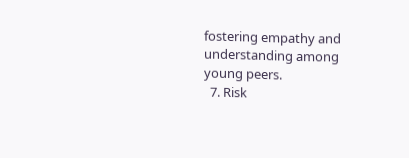fostering empathy and understanding among young peers.
  7. Risk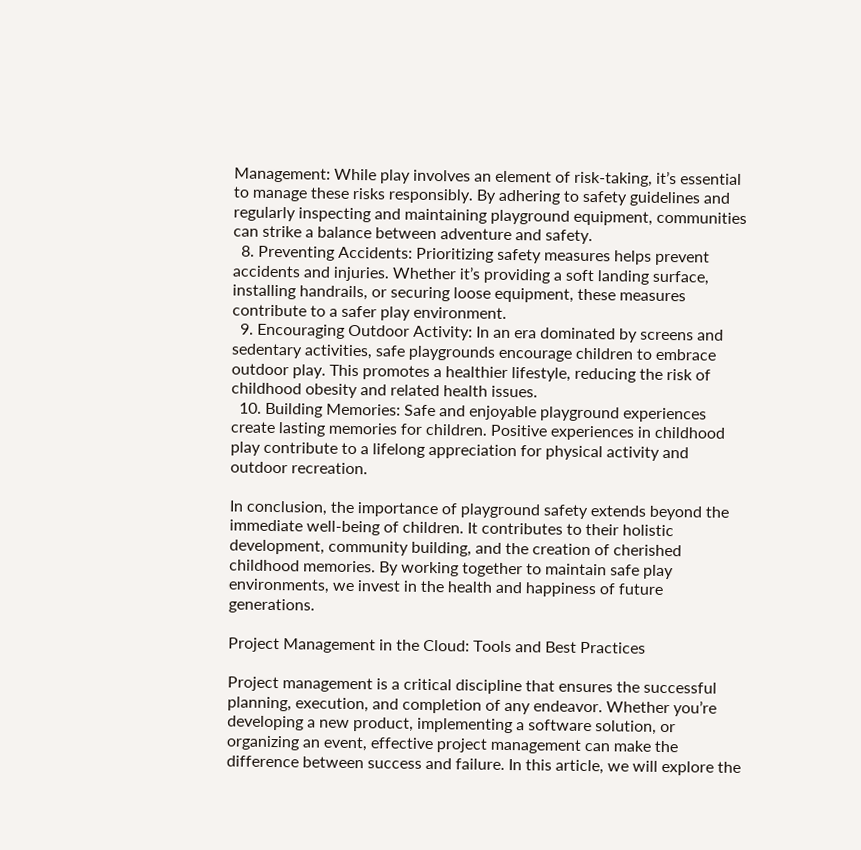Management: While play involves an element of risk-taking, it’s essential to manage these risks responsibly. By adhering to safety guidelines and regularly inspecting and maintaining playground equipment, communities can strike a balance between adventure and safety.
  8. Preventing Accidents: Prioritizing safety measures helps prevent accidents and injuries. Whether it’s providing a soft landing surface, installing handrails, or securing loose equipment, these measures contribute to a safer play environment.
  9. Encouraging Outdoor Activity: In an era dominated by screens and sedentary activities, safe playgrounds encourage children to embrace outdoor play. This promotes a healthier lifestyle, reducing the risk of childhood obesity and related health issues.
  10. Building Memories: Safe and enjoyable playground experiences create lasting memories for children. Positive experiences in childhood play contribute to a lifelong appreciation for physical activity and outdoor recreation.

In conclusion, the importance of playground safety extends beyond the immediate well-being of children. It contributes to their holistic development, community building, and the creation of cherished childhood memories. By working together to maintain safe play environments, we invest in the health and happiness of future generations.

Project Management in the Cloud: Tools and Best Practices

Project management is a critical discipline that ensures the successful planning, execution, and completion of any endeavor. Whether you’re developing a new product, implementing a software solution, or organizing an event, effective project management can make the difference between success and failure. In this article, we will explore the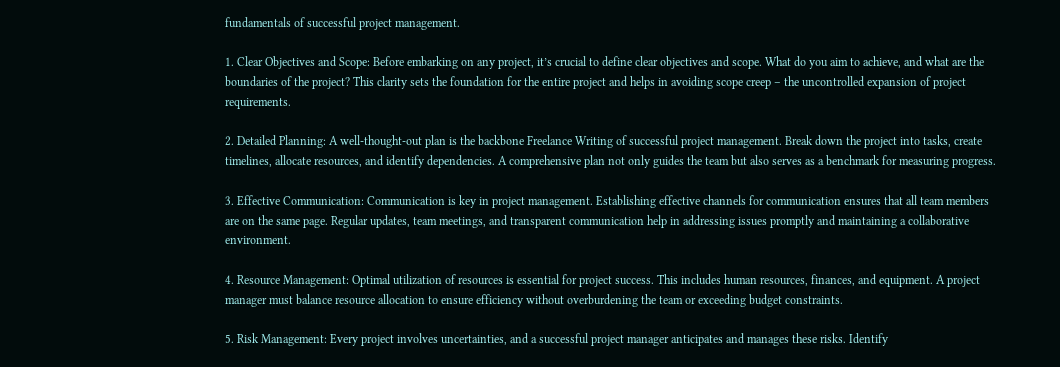fundamentals of successful project management.

1. Clear Objectives and Scope: Before embarking on any project, it’s crucial to define clear objectives and scope. What do you aim to achieve, and what are the boundaries of the project? This clarity sets the foundation for the entire project and helps in avoiding scope creep – the uncontrolled expansion of project requirements.

2. Detailed Planning: A well-thought-out plan is the backbone Freelance Writing of successful project management. Break down the project into tasks, create timelines, allocate resources, and identify dependencies. A comprehensive plan not only guides the team but also serves as a benchmark for measuring progress.

3. Effective Communication: Communication is key in project management. Establishing effective channels for communication ensures that all team members are on the same page. Regular updates, team meetings, and transparent communication help in addressing issues promptly and maintaining a collaborative environment.

4. Resource Management: Optimal utilization of resources is essential for project success. This includes human resources, finances, and equipment. A project manager must balance resource allocation to ensure efficiency without overburdening the team or exceeding budget constraints.

5. Risk Management: Every project involves uncertainties, and a successful project manager anticipates and manages these risks. Identify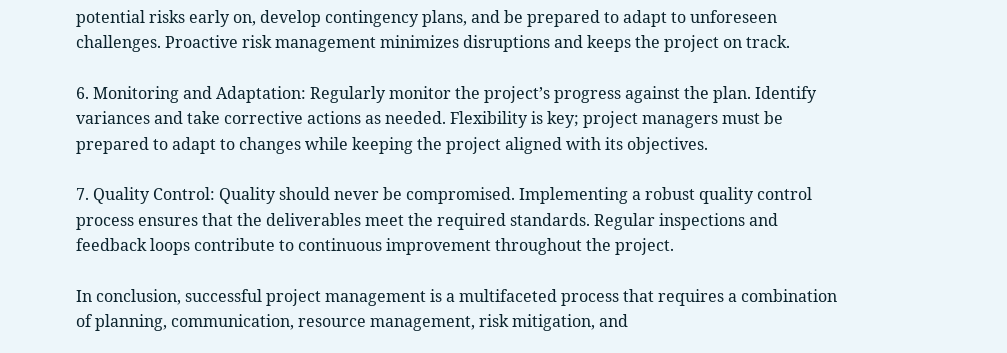potential risks early on, develop contingency plans, and be prepared to adapt to unforeseen challenges. Proactive risk management minimizes disruptions and keeps the project on track.

6. Monitoring and Adaptation: Regularly monitor the project’s progress against the plan. Identify variances and take corrective actions as needed. Flexibility is key; project managers must be prepared to adapt to changes while keeping the project aligned with its objectives.

7. Quality Control: Quality should never be compromised. Implementing a robust quality control process ensures that the deliverables meet the required standards. Regular inspections and feedback loops contribute to continuous improvement throughout the project.

In conclusion, successful project management is a multifaceted process that requires a combination of planning, communication, resource management, risk mitigation, and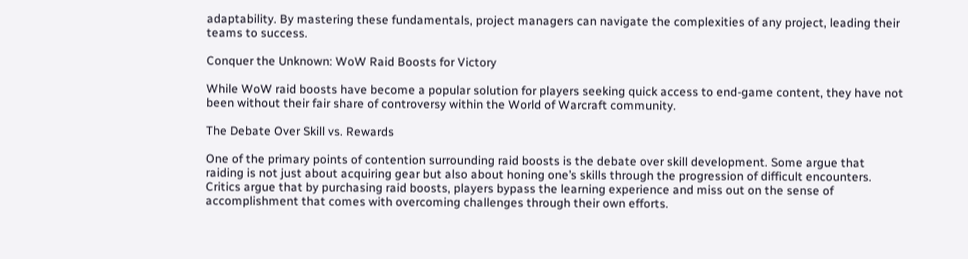adaptability. By mastering these fundamentals, project managers can navigate the complexities of any project, leading their teams to success.

Conquer the Unknown: WoW Raid Boosts for Victory

While WoW raid boosts have become a popular solution for players seeking quick access to end-game content, they have not been without their fair share of controversy within the World of Warcraft community.

The Debate Over Skill vs. Rewards

One of the primary points of contention surrounding raid boosts is the debate over skill development. Some argue that raiding is not just about acquiring gear but also about honing one’s skills through the progression of difficult encounters. Critics argue that by purchasing raid boosts, players bypass the learning experience and miss out on the sense of accomplishment that comes with overcoming challenges through their own efforts.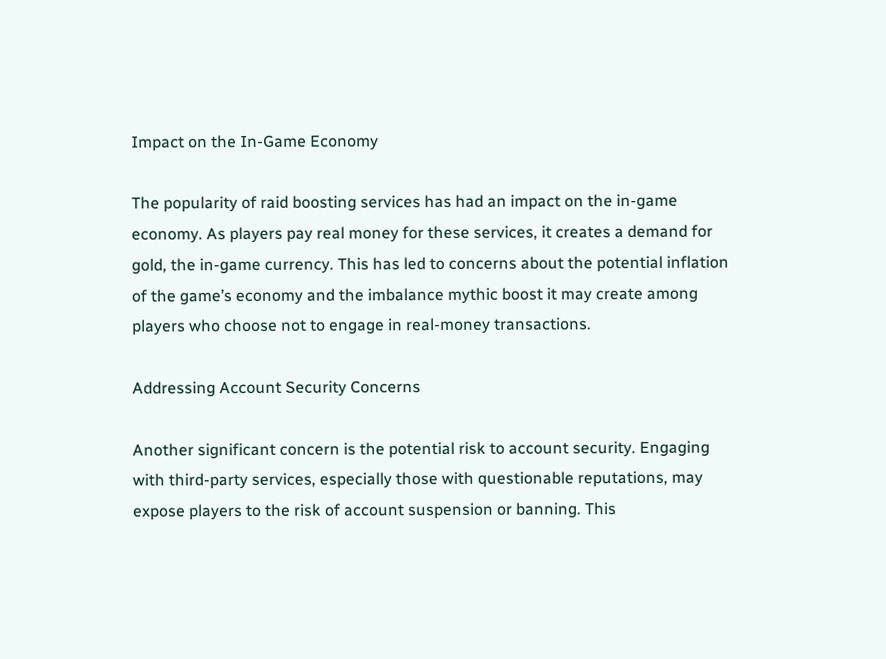Impact on the In-Game Economy

The popularity of raid boosting services has had an impact on the in-game economy. As players pay real money for these services, it creates a demand for gold, the in-game currency. This has led to concerns about the potential inflation of the game’s economy and the imbalance mythic boost it may create among players who choose not to engage in real-money transactions.

Addressing Account Security Concerns

Another significant concern is the potential risk to account security. Engaging with third-party services, especially those with questionable reputations, may expose players to the risk of account suspension or banning. This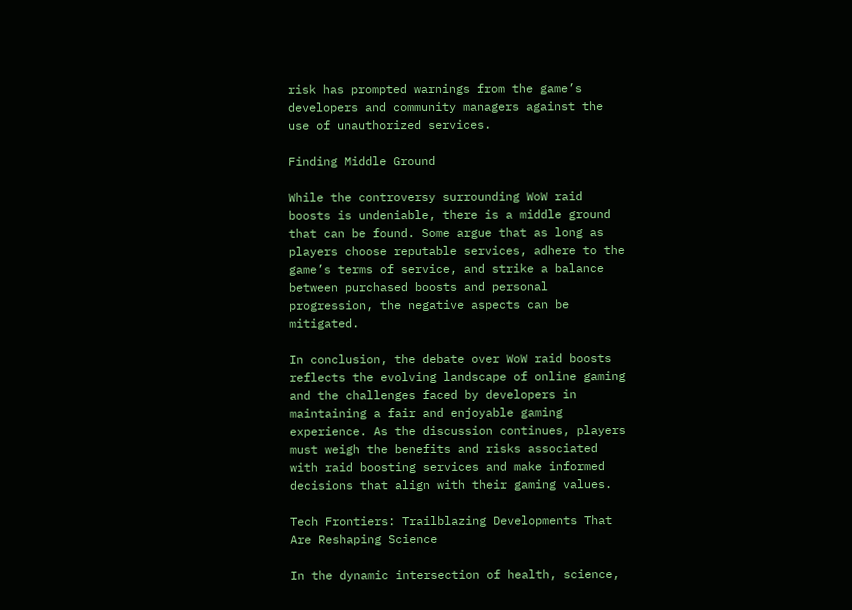risk has prompted warnings from the game’s developers and community managers against the use of unauthorized services.

Finding Middle Ground

While the controversy surrounding WoW raid boosts is undeniable, there is a middle ground that can be found. Some argue that as long as players choose reputable services, adhere to the game’s terms of service, and strike a balance between purchased boosts and personal progression, the negative aspects can be mitigated.

In conclusion, the debate over WoW raid boosts reflects the evolving landscape of online gaming and the challenges faced by developers in maintaining a fair and enjoyable gaming experience. As the discussion continues, players must weigh the benefits and risks associated with raid boosting services and make informed decisions that align with their gaming values.

Tech Frontiers: Trailblazing Developments That Are Reshaping Science

In the dynamic intersection of health, science,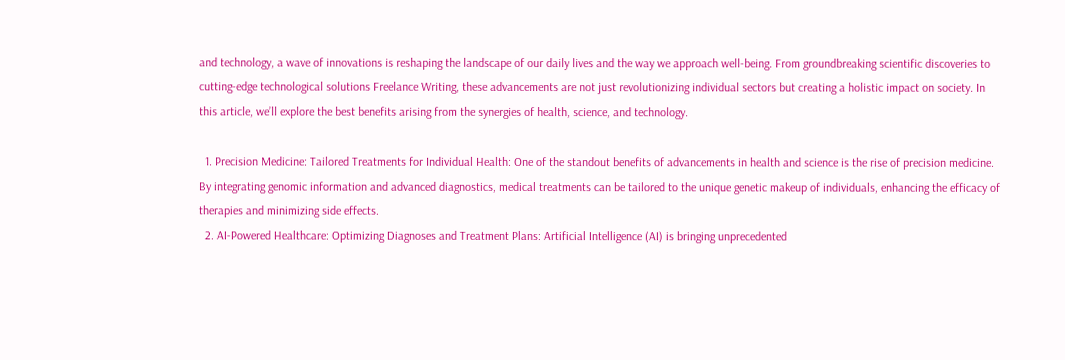and technology, a wave of innovations is reshaping the landscape of our daily lives and the way we approach well-being. From groundbreaking scientific discoveries to cutting-edge technological solutions Freelance Writing, these advancements are not just revolutionizing individual sectors but creating a holistic impact on society. In this article, we’ll explore the best benefits arising from the synergies of health, science, and technology.

  1. Precision Medicine: Tailored Treatments for Individual Health: One of the standout benefits of advancements in health and science is the rise of precision medicine. By integrating genomic information and advanced diagnostics, medical treatments can be tailored to the unique genetic makeup of individuals, enhancing the efficacy of therapies and minimizing side effects.
  2. AI-Powered Healthcare: Optimizing Diagnoses and Treatment Plans: Artificial Intelligence (AI) is bringing unprecedented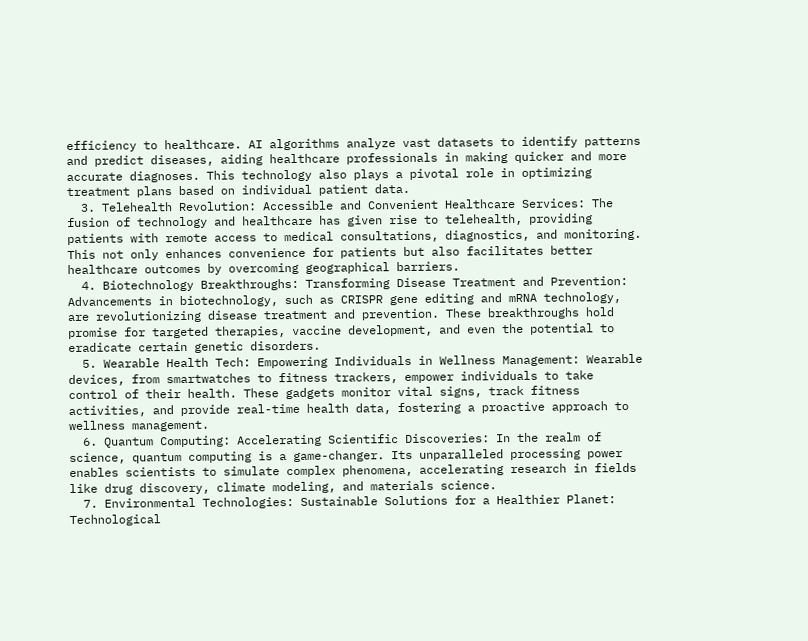efficiency to healthcare. AI algorithms analyze vast datasets to identify patterns and predict diseases, aiding healthcare professionals in making quicker and more accurate diagnoses. This technology also plays a pivotal role in optimizing treatment plans based on individual patient data.
  3. Telehealth Revolution: Accessible and Convenient Healthcare Services: The fusion of technology and healthcare has given rise to telehealth, providing patients with remote access to medical consultations, diagnostics, and monitoring. This not only enhances convenience for patients but also facilitates better healthcare outcomes by overcoming geographical barriers.
  4. Biotechnology Breakthroughs: Transforming Disease Treatment and Prevention: Advancements in biotechnology, such as CRISPR gene editing and mRNA technology, are revolutionizing disease treatment and prevention. These breakthroughs hold promise for targeted therapies, vaccine development, and even the potential to eradicate certain genetic disorders.
  5. Wearable Health Tech: Empowering Individuals in Wellness Management: Wearable devices, from smartwatches to fitness trackers, empower individuals to take control of their health. These gadgets monitor vital signs, track fitness activities, and provide real-time health data, fostering a proactive approach to wellness management.
  6. Quantum Computing: Accelerating Scientific Discoveries: In the realm of science, quantum computing is a game-changer. Its unparalleled processing power enables scientists to simulate complex phenomena, accelerating research in fields like drug discovery, climate modeling, and materials science.
  7. Environmental Technologies: Sustainable Solutions for a Healthier Planet: Technological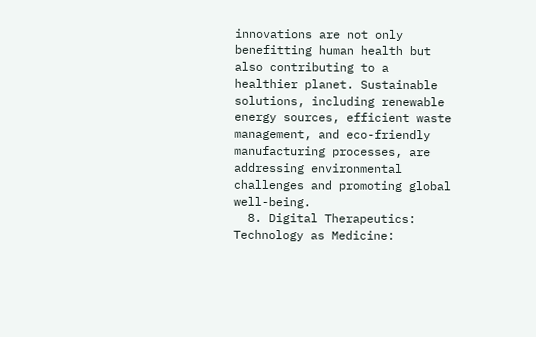innovations are not only benefitting human health but also contributing to a healthier planet. Sustainable solutions, including renewable energy sources, efficient waste management, and eco-friendly manufacturing processes, are addressing environmental challenges and promoting global well-being.
  8. Digital Therapeutics: Technology as Medicine: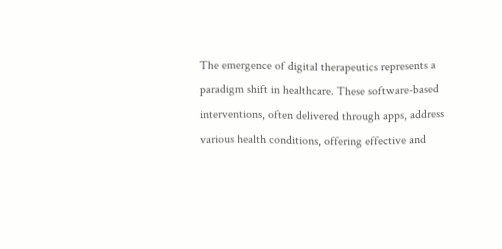The emergence of digital therapeutics represents a paradigm shift in healthcare. These software-based interventions, often delivered through apps, address various health conditions, offering effective and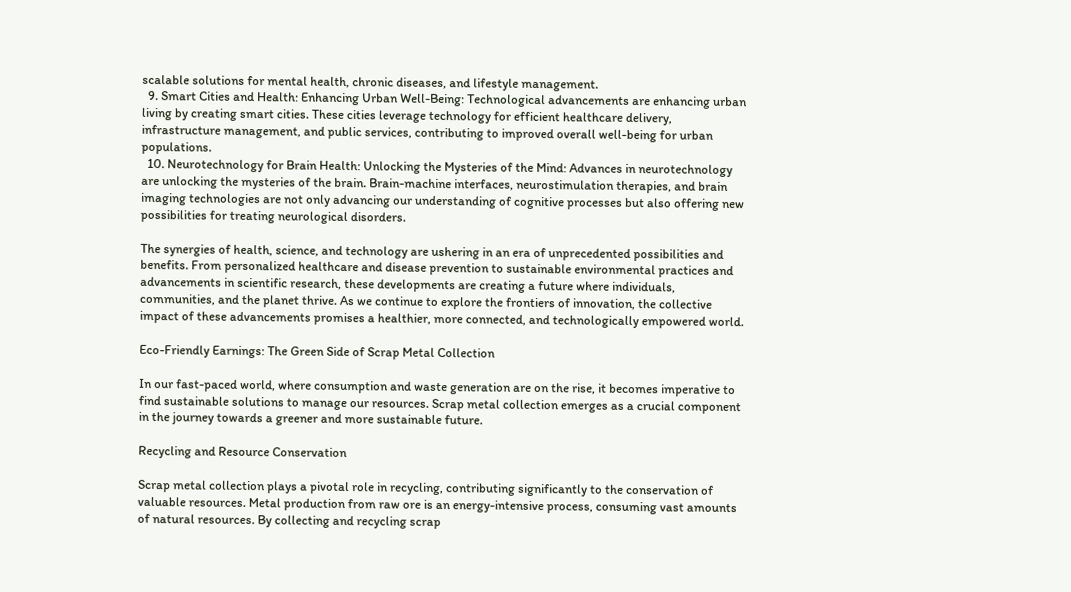scalable solutions for mental health, chronic diseases, and lifestyle management.
  9. Smart Cities and Health: Enhancing Urban Well-Being: Technological advancements are enhancing urban living by creating smart cities. These cities leverage technology for efficient healthcare delivery, infrastructure management, and public services, contributing to improved overall well-being for urban populations.
  10. Neurotechnology for Brain Health: Unlocking the Mysteries of the Mind: Advances in neurotechnology are unlocking the mysteries of the brain. Brain-machine interfaces, neurostimulation therapies, and brain imaging technologies are not only advancing our understanding of cognitive processes but also offering new possibilities for treating neurological disorders.

The synergies of health, science, and technology are ushering in an era of unprecedented possibilities and benefits. From personalized healthcare and disease prevention to sustainable environmental practices and advancements in scientific research, these developments are creating a future where individuals, communities, and the planet thrive. As we continue to explore the frontiers of innovation, the collective impact of these advancements promises a healthier, more connected, and technologically empowered world.

Eco-Friendly Earnings: The Green Side of Scrap Metal Collection

In our fast-paced world, where consumption and waste generation are on the rise, it becomes imperative to find sustainable solutions to manage our resources. Scrap metal collection emerges as a crucial component in the journey towards a greener and more sustainable future.

Recycling and Resource Conservation

Scrap metal collection plays a pivotal role in recycling, contributing significantly to the conservation of valuable resources. Metal production from raw ore is an energy-intensive process, consuming vast amounts of natural resources. By collecting and recycling scrap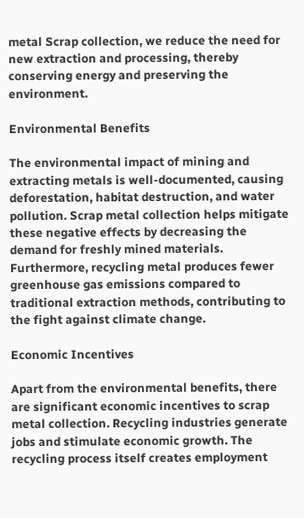metal Scrap collection, we reduce the need for new extraction and processing, thereby conserving energy and preserving the environment.

Environmental Benefits

The environmental impact of mining and extracting metals is well-documented, causing deforestation, habitat destruction, and water pollution. Scrap metal collection helps mitigate these negative effects by decreasing the demand for freshly mined materials. Furthermore, recycling metal produces fewer greenhouse gas emissions compared to traditional extraction methods, contributing to the fight against climate change.

Economic Incentives

Apart from the environmental benefits, there are significant economic incentives to scrap metal collection. Recycling industries generate jobs and stimulate economic growth. The recycling process itself creates employment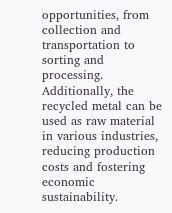opportunities, from collection and transportation to sorting and processing. Additionally, the recycled metal can be used as raw material in various industries, reducing production costs and fostering economic sustainability.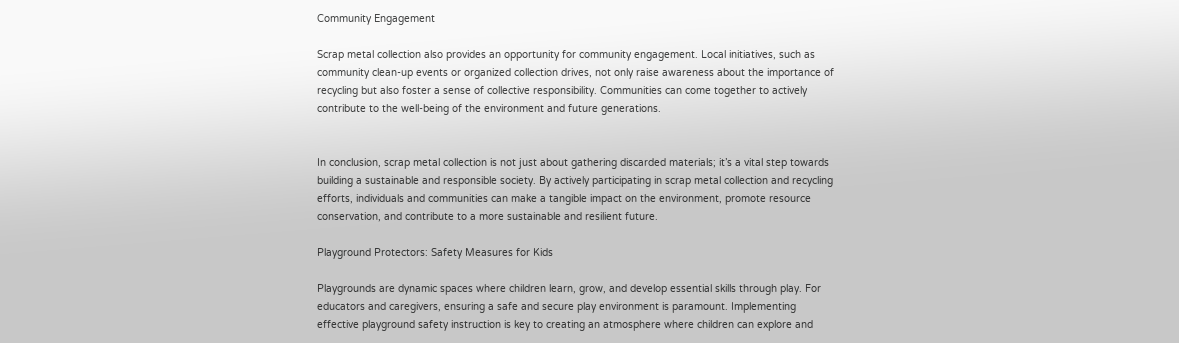Community Engagement

Scrap metal collection also provides an opportunity for community engagement. Local initiatives, such as community clean-up events or organized collection drives, not only raise awareness about the importance of recycling but also foster a sense of collective responsibility. Communities can come together to actively contribute to the well-being of the environment and future generations.


In conclusion, scrap metal collection is not just about gathering discarded materials; it’s a vital step towards building a sustainable and responsible society. By actively participating in scrap metal collection and recycling efforts, individuals and communities can make a tangible impact on the environment, promote resource conservation, and contribute to a more sustainable and resilient future.

Playground Protectors: Safety Measures for Kids

Playgrounds are dynamic spaces where children learn, grow, and develop essential skills through play. For educators and caregivers, ensuring a safe and secure play environment is paramount. Implementing effective playground safety instruction is key to creating an atmosphere where children can explore and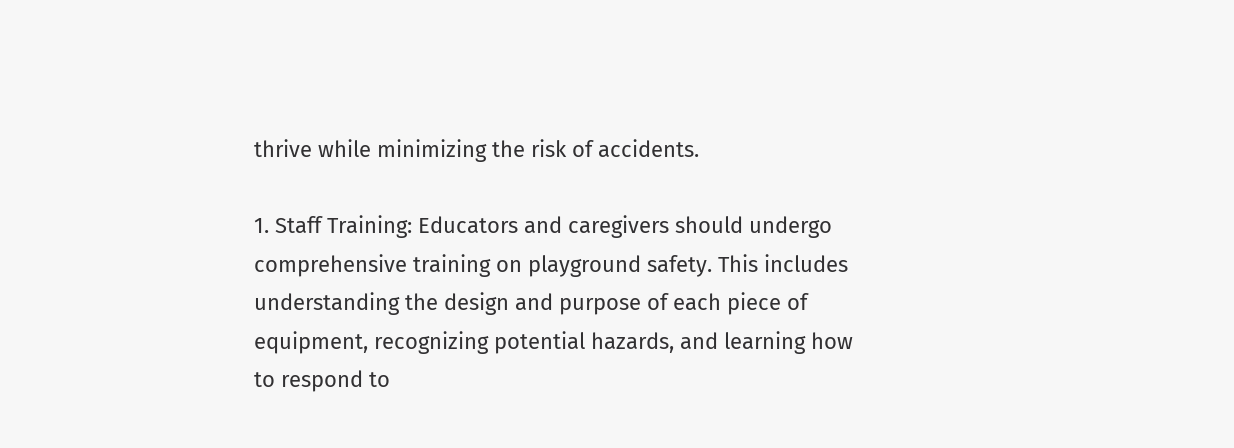thrive while minimizing the risk of accidents.

1. Staff Training: Educators and caregivers should undergo comprehensive training on playground safety. This includes understanding the design and purpose of each piece of equipment, recognizing potential hazards, and learning how to respond to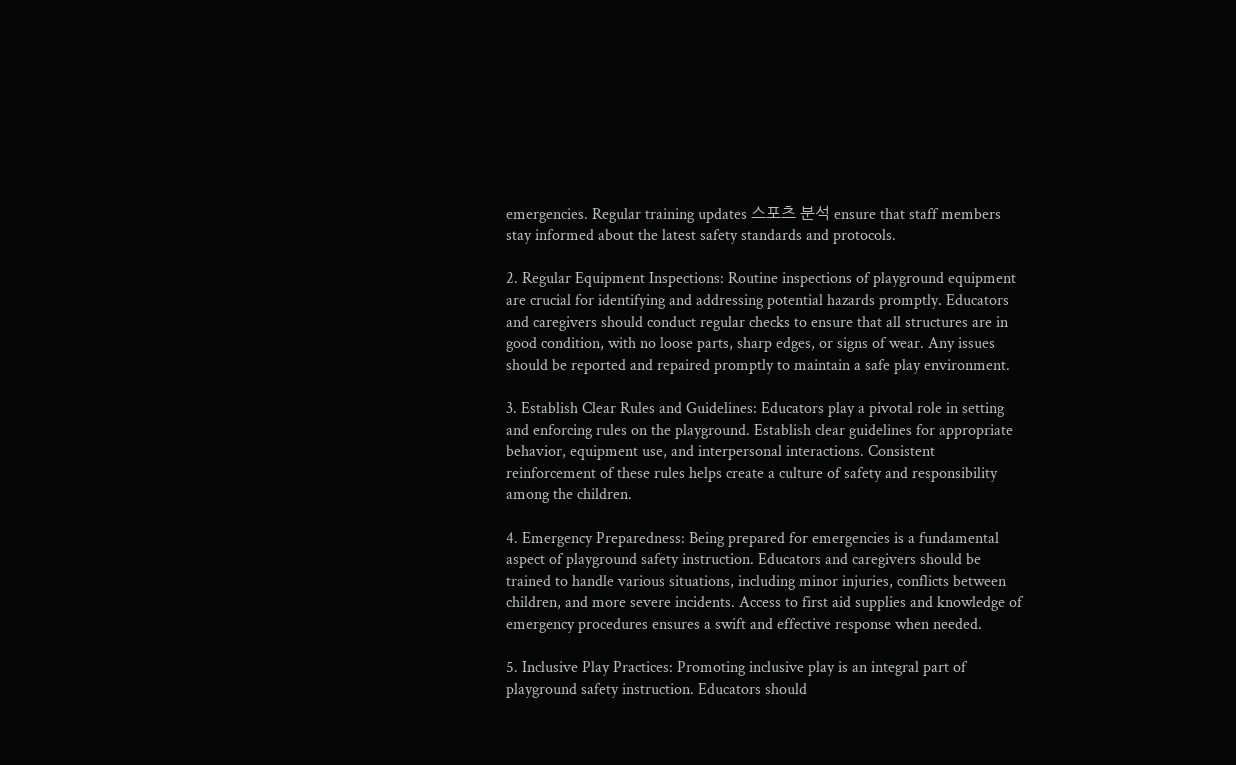emergencies. Regular training updates 스포츠 분석 ensure that staff members stay informed about the latest safety standards and protocols.

2. Regular Equipment Inspections: Routine inspections of playground equipment are crucial for identifying and addressing potential hazards promptly. Educators and caregivers should conduct regular checks to ensure that all structures are in good condition, with no loose parts, sharp edges, or signs of wear. Any issues should be reported and repaired promptly to maintain a safe play environment.

3. Establish Clear Rules and Guidelines: Educators play a pivotal role in setting and enforcing rules on the playground. Establish clear guidelines for appropriate behavior, equipment use, and interpersonal interactions. Consistent reinforcement of these rules helps create a culture of safety and responsibility among the children.

4. Emergency Preparedness: Being prepared for emergencies is a fundamental aspect of playground safety instruction. Educators and caregivers should be trained to handle various situations, including minor injuries, conflicts between children, and more severe incidents. Access to first aid supplies and knowledge of emergency procedures ensures a swift and effective response when needed.

5. Inclusive Play Practices: Promoting inclusive play is an integral part of playground safety instruction. Educators should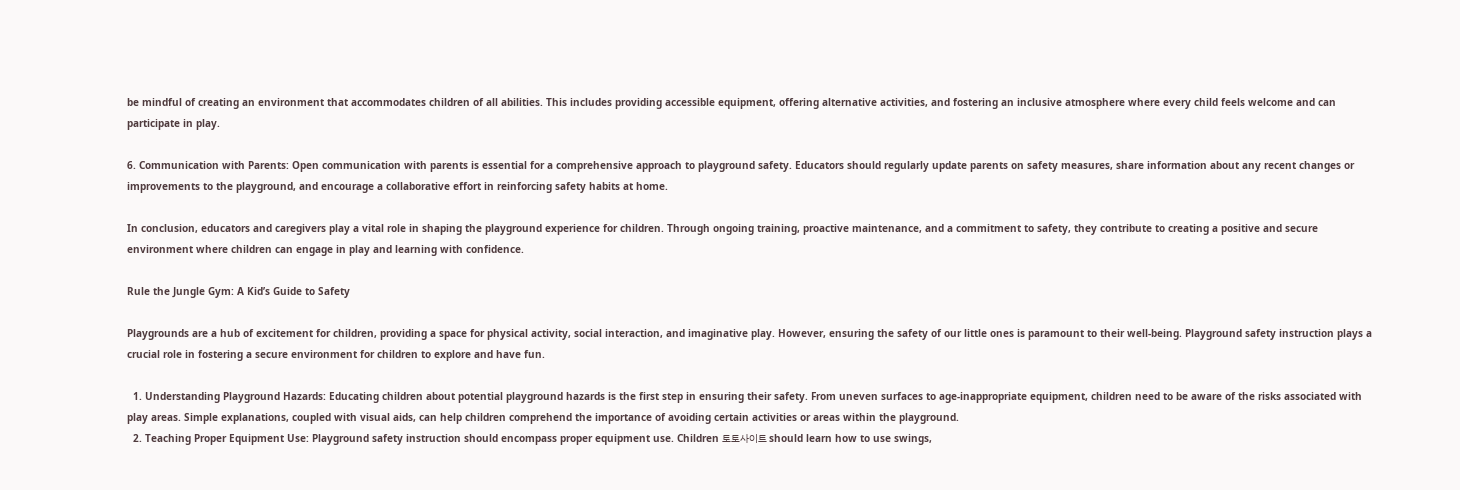be mindful of creating an environment that accommodates children of all abilities. This includes providing accessible equipment, offering alternative activities, and fostering an inclusive atmosphere where every child feels welcome and can participate in play.

6. Communication with Parents: Open communication with parents is essential for a comprehensive approach to playground safety. Educators should regularly update parents on safety measures, share information about any recent changes or improvements to the playground, and encourage a collaborative effort in reinforcing safety habits at home.

In conclusion, educators and caregivers play a vital role in shaping the playground experience for children. Through ongoing training, proactive maintenance, and a commitment to safety, they contribute to creating a positive and secure environment where children can engage in play and learning with confidence.

Rule the Jungle Gym: A Kid’s Guide to Safety

Playgrounds are a hub of excitement for children, providing a space for physical activity, social interaction, and imaginative play. However, ensuring the safety of our little ones is paramount to their well-being. Playground safety instruction plays a crucial role in fostering a secure environment for children to explore and have fun.

  1. Understanding Playground Hazards: Educating children about potential playground hazards is the first step in ensuring their safety. From uneven surfaces to age-inappropriate equipment, children need to be aware of the risks associated with play areas. Simple explanations, coupled with visual aids, can help children comprehend the importance of avoiding certain activities or areas within the playground.
  2. Teaching Proper Equipment Use: Playground safety instruction should encompass proper equipment use. Children 토토사이트 should learn how to use swings,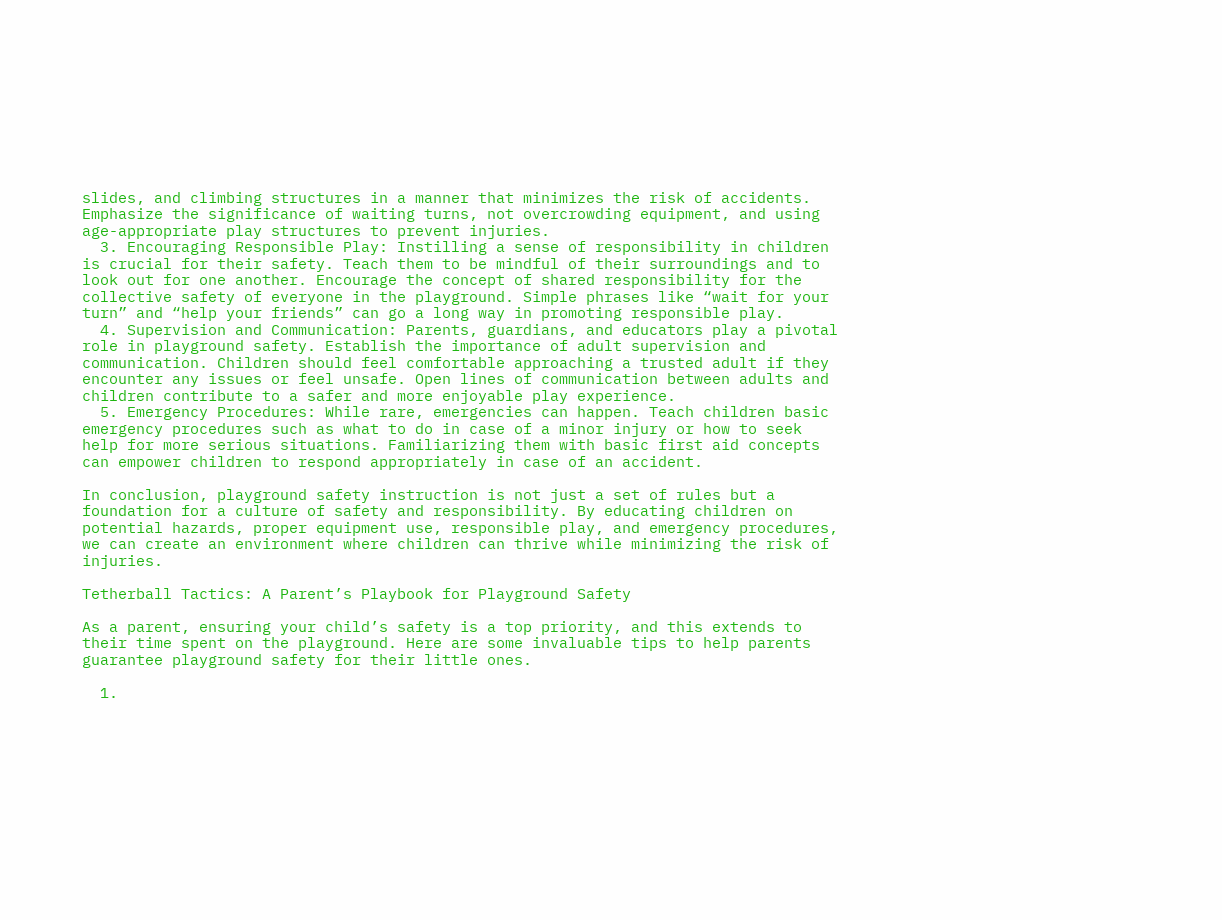slides, and climbing structures in a manner that minimizes the risk of accidents. Emphasize the significance of waiting turns, not overcrowding equipment, and using age-appropriate play structures to prevent injuries.
  3. Encouraging Responsible Play: Instilling a sense of responsibility in children is crucial for their safety. Teach them to be mindful of their surroundings and to look out for one another. Encourage the concept of shared responsibility for the collective safety of everyone in the playground. Simple phrases like “wait for your turn” and “help your friends” can go a long way in promoting responsible play.
  4. Supervision and Communication: Parents, guardians, and educators play a pivotal role in playground safety. Establish the importance of adult supervision and communication. Children should feel comfortable approaching a trusted adult if they encounter any issues or feel unsafe. Open lines of communication between adults and children contribute to a safer and more enjoyable play experience.
  5. Emergency Procedures: While rare, emergencies can happen. Teach children basic emergency procedures such as what to do in case of a minor injury or how to seek help for more serious situations. Familiarizing them with basic first aid concepts can empower children to respond appropriately in case of an accident.

In conclusion, playground safety instruction is not just a set of rules but a foundation for a culture of safety and responsibility. By educating children on potential hazards, proper equipment use, responsible play, and emergency procedures, we can create an environment where children can thrive while minimizing the risk of injuries.

Tetherball Tactics: A Parent’s Playbook for Playground Safety

As a parent, ensuring your child’s safety is a top priority, and this extends to their time spent on the playground. Here are some invaluable tips to help parents guarantee playground safety for their little ones.

  1.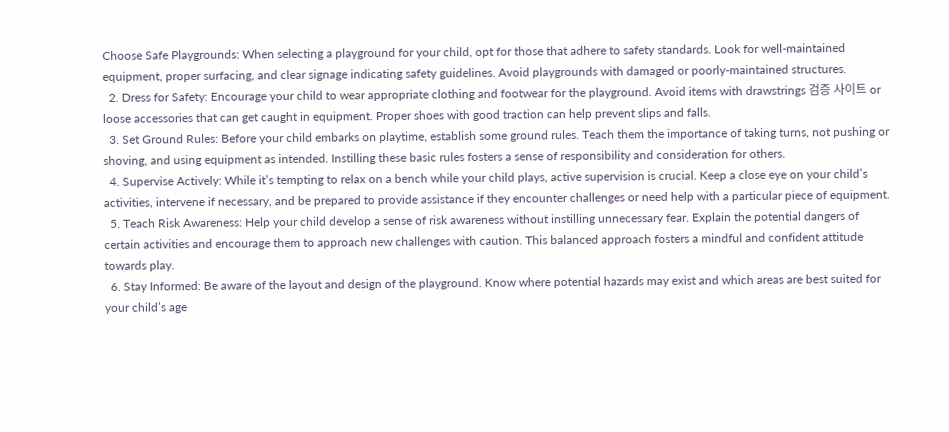Choose Safe Playgrounds: When selecting a playground for your child, opt for those that adhere to safety standards. Look for well-maintained equipment, proper surfacing, and clear signage indicating safety guidelines. Avoid playgrounds with damaged or poorly-maintained structures.
  2. Dress for Safety: Encourage your child to wear appropriate clothing and footwear for the playground. Avoid items with drawstrings 검증 사이트 or loose accessories that can get caught in equipment. Proper shoes with good traction can help prevent slips and falls.
  3. Set Ground Rules: Before your child embarks on playtime, establish some ground rules. Teach them the importance of taking turns, not pushing or shoving, and using equipment as intended. Instilling these basic rules fosters a sense of responsibility and consideration for others.
  4. Supervise Actively: While it’s tempting to relax on a bench while your child plays, active supervision is crucial. Keep a close eye on your child’s activities, intervene if necessary, and be prepared to provide assistance if they encounter challenges or need help with a particular piece of equipment.
  5. Teach Risk Awareness: Help your child develop a sense of risk awareness without instilling unnecessary fear. Explain the potential dangers of certain activities and encourage them to approach new challenges with caution. This balanced approach fosters a mindful and confident attitude towards play.
  6. Stay Informed: Be aware of the layout and design of the playground. Know where potential hazards may exist and which areas are best suited for your child’s age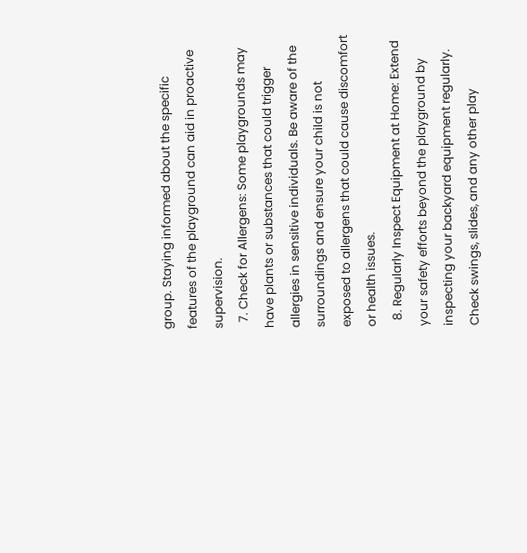group. Staying informed about the specific features of the playground can aid in proactive supervision.
  7. Check for Allergens: Some playgrounds may have plants or substances that could trigger allergies in sensitive individuals. Be aware of the surroundings and ensure your child is not exposed to allergens that could cause discomfort or health issues.
  8. Regularly Inspect Equipment at Home: Extend your safety efforts beyond the playground by inspecting your backyard equipment regularly. Check swings, slides, and any other play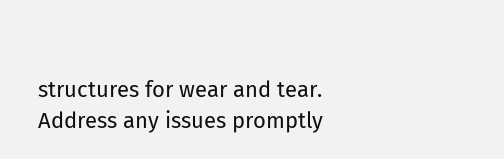structures for wear and tear. Address any issues promptly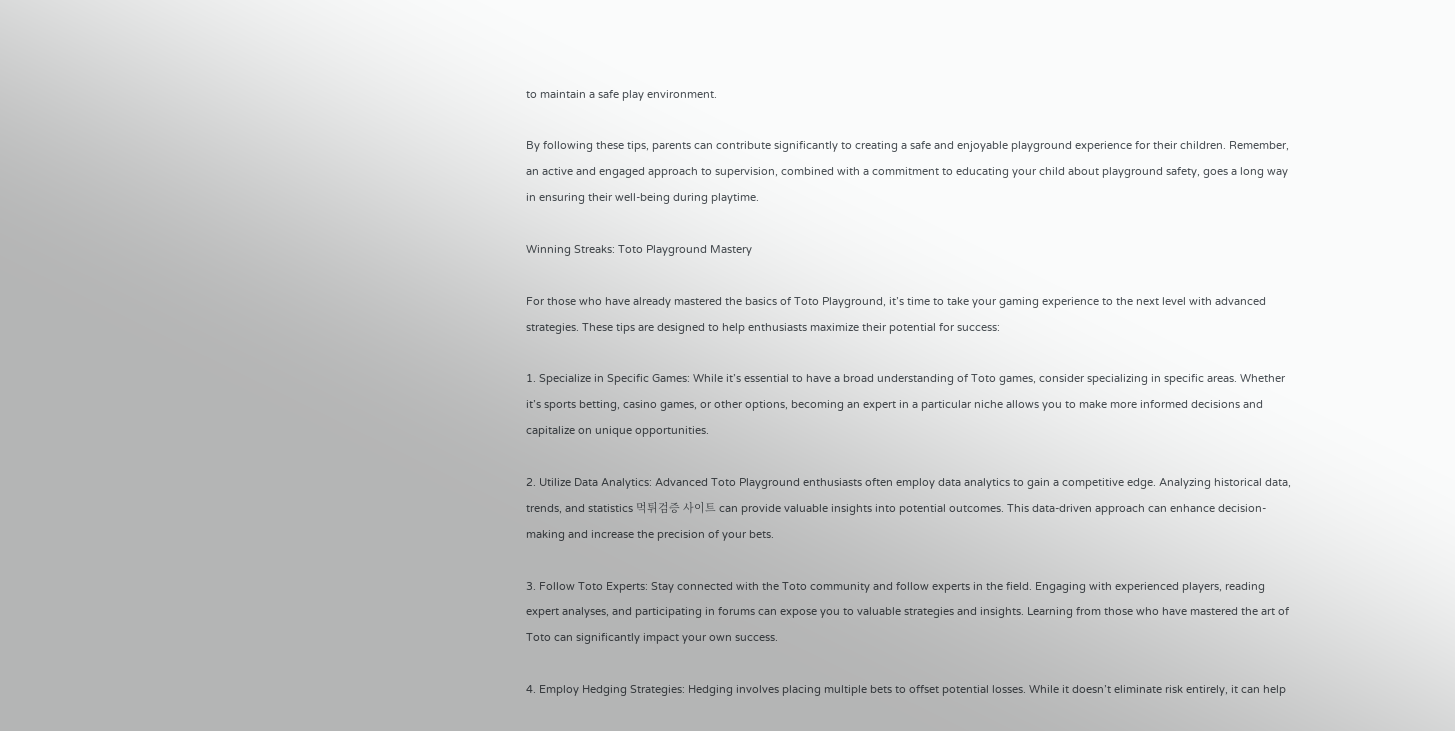to maintain a safe play environment.

By following these tips, parents can contribute significantly to creating a safe and enjoyable playground experience for their children. Remember, an active and engaged approach to supervision, combined with a commitment to educating your child about playground safety, goes a long way in ensuring their well-being during playtime.

Winning Streaks: Toto Playground Mastery

For those who have already mastered the basics of Toto Playground, it’s time to take your gaming experience to the next level with advanced strategies. These tips are designed to help enthusiasts maximize their potential for success:

1. Specialize in Specific Games: While it’s essential to have a broad understanding of Toto games, consider specializing in specific areas. Whether it’s sports betting, casino games, or other options, becoming an expert in a particular niche allows you to make more informed decisions and capitalize on unique opportunities.

2. Utilize Data Analytics: Advanced Toto Playground enthusiasts often employ data analytics to gain a competitive edge. Analyzing historical data, trends, and statistics 먹튀검증 사이트 can provide valuable insights into potential outcomes. This data-driven approach can enhance decision-making and increase the precision of your bets.

3. Follow Toto Experts: Stay connected with the Toto community and follow experts in the field. Engaging with experienced players, reading expert analyses, and participating in forums can expose you to valuable strategies and insights. Learning from those who have mastered the art of Toto can significantly impact your own success.

4. Employ Hedging Strategies: Hedging involves placing multiple bets to offset potential losses. While it doesn’t eliminate risk entirely, it can help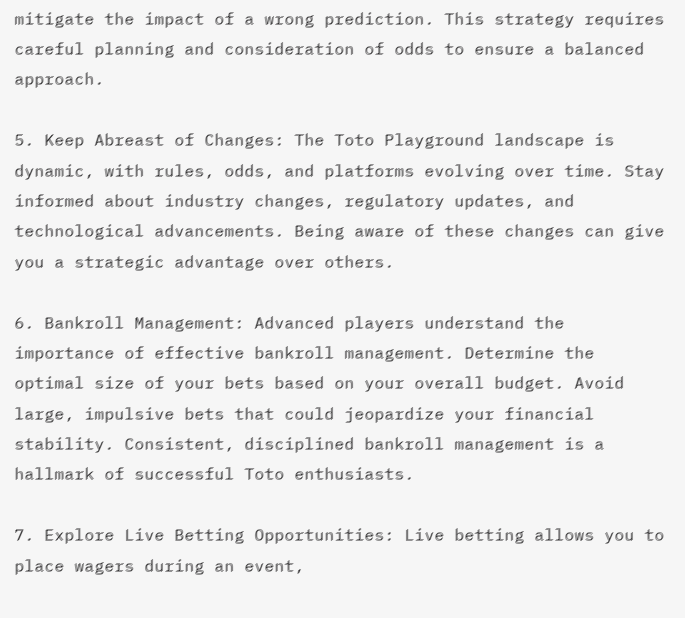mitigate the impact of a wrong prediction. This strategy requires careful planning and consideration of odds to ensure a balanced approach.

5. Keep Abreast of Changes: The Toto Playground landscape is dynamic, with rules, odds, and platforms evolving over time. Stay informed about industry changes, regulatory updates, and technological advancements. Being aware of these changes can give you a strategic advantage over others.

6. Bankroll Management: Advanced players understand the importance of effective bankroll management. Determine the optimal size of your bets based on your overall budget. Avoid large, impulsive bets that could jeopardize your financial stability. Consistent, disciplined bankroll management is a hallmark of successful Toto enthusiasts.

7. Explore Live Betting Opportunities: Live betting allows you to place wagers during an event,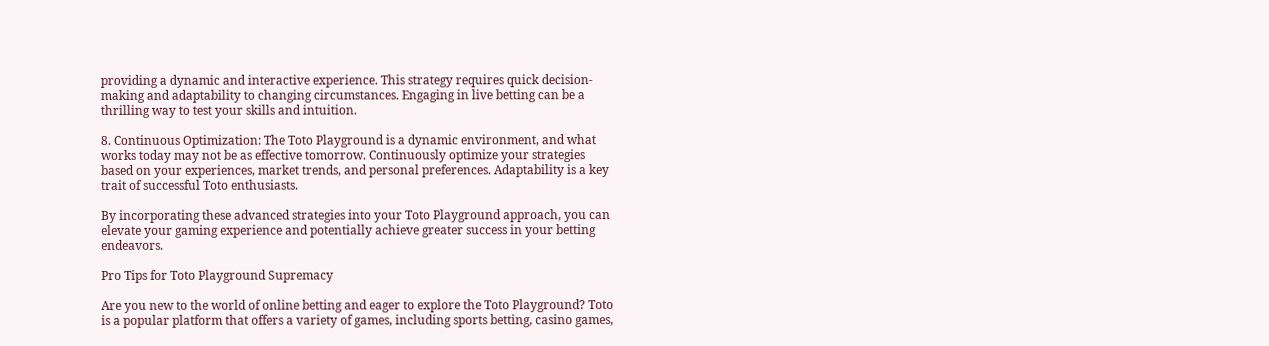providing a dynamic and interactive experience. This strategy requires quick decision-making and adaptability to changing circumstances. Engaging in live betting can be a thrilling way to test your skills and intuition.

8. Continuous Optimization: The Toto Playground is a dynamic environment, and what works today may not be as effective tomorrow. Continuously optimize your strategies based on your experiences, market trends, and personal preferences. Adaptability is a key trait of successful Toto enthusiasts.

By incorporating these advanced strategies into your Toto Playground approach, you can elevate your gaming experience and potentially achieve greater success in your betting endeavors.

Pro Tips for Toto Playground Supremacy

Are you new to the world of online betting and eager to explore the Toto Playground? Toto is a popular platform that offers a variety of games, including sports betting, casino games,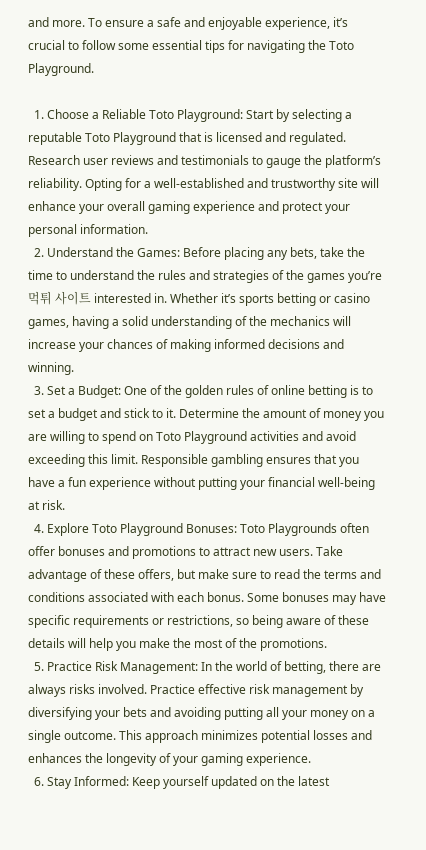and more. To ensure a safe and enjoyable experience, it’s crucial to follow some essential tips for navigating the Toto Playground.

  1. Choose a Reliable Toto Playground: Start by selecting a reputable Toto Playground that is licensed and regulated. Research user reviews and testimonials to gauge the platform’s reliability. Opting for a well-established and trustworthy site will enhance your overall gaming experience and protect your personal information.
  2. Understand the Games: Before placing any bets, take the time to understand the rules and strategies of the games you’re 먹튀 사이트 interested in. Whether it’s sports betting or casino games, having a solid understanding of the mechanics will increase your chances of making informed decisions and winning.
  3. Set a Budget: One of the golden rules of online betting is to set a budget and stick to it. Determine the amount of money you are willing to spend on Toto Playground activities and avoid exceeding this limit. Responsible gambling ensures that you have a fun experience without putting your financial well-being at risk.
  4. Explore Toto Playground Bonuses: Toto Playgrounds often offer bonuses and promotions to attract new users. Take advantage of these offers, but make sure to read the terms and conditions associated with each bonus. Some bonuses may have specific requirements or restrictions, so being aware of these details will help you make the most of the promotions.
  5. Practice Risk Management: In the world of betting, there are always risks involved. Practice effective risk management by diversifying your bets and avoiding putting all your money on a single outcome. This approach minimizes potential losses and enhances the longevity of your gaming experience.
  6. Stay Informed: Keep yourself updated on the latest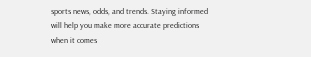sports news, odds, and trends. Staying informed will help you make more accurate predictions when it comes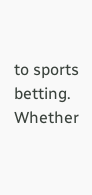to sports betting. Whether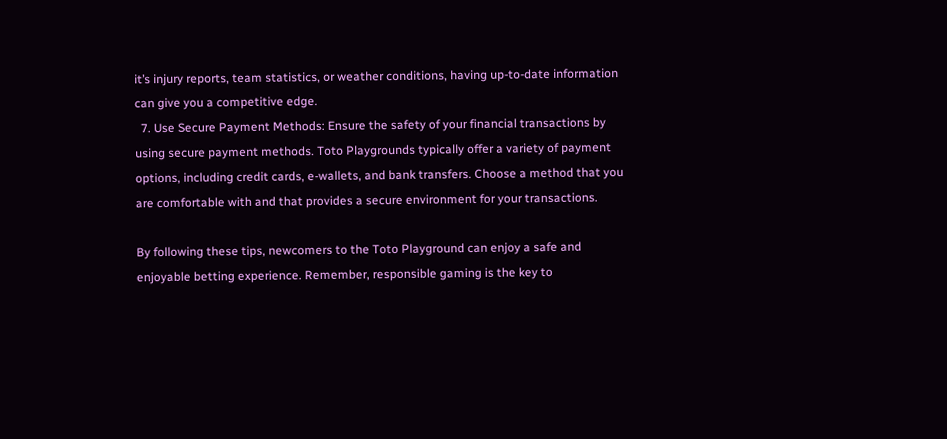it’s injury reports, team statistics, or weather conditions, having up-to-date information can give you a competitive edge.
  7. Use Secure Payment Methods: Ensure the safety of your financial transactions by using secure payment methods. Toto Playgrounds typically offer a variety of payment options, including credit cards, e-wallets, and bank transfers. Choose a method that you are comfortable with and that provides a secure environment for your transactions.

By following these tips, newcomers to the Toto Playground can enjoy a safe and enjoyable betting experience. Remember, responsible gaming is the key to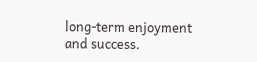long-term enjoyment and success.